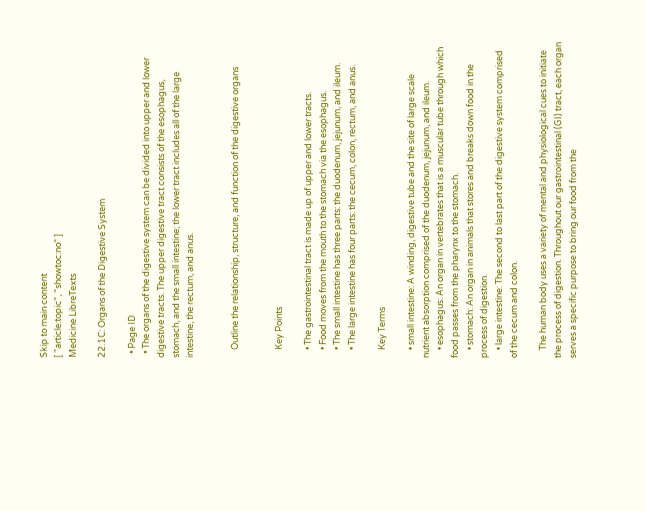Skip to main content
[ "article:topic", "showtoc:no" ]
Medicine LibreTexts

22.1C: Organs of the Digestive System

  • Page ID
  • The organs of the digestive system can be divided into upper and lower digestive tracts. The upper digestive tract consists of the esophagus, stomach, and the small intestine; the lower tract includes all of the large intestine, the rectum, and anus.


    Outline the relationship, structure, and function of the digestive organs


    Key Points

    • The gastrointestinal tract is made up of upper and lower tracts.
    • Food moves from the mouth to the stomach via the esophagus.
    • The small intestine has three parts: the duodenum, jejunum, and ileum.
    • The large intestine has four parts: the cecum, colon, rectum, and anus.

    Key Terms

    • small intestine: A winding, digestive tube and the site of large scale nutrient absorption comprised of the duodenum, jejunum, and ileum.
    • esophagus: An organ in vertebrates that is a muscular tube through which food passes from the pharynx to the stomach.
    • stomach: An organ in animals that stores and breaks down food in the process of digestion.
    • large intestine: The second to last part of the digestive system comprised of the cecum and colon.

    The human body uses a variety of mental and physiological cues to initiate the process of digestion. Throughout our gastrointestinal (GI) tract, each organ serves a specific purpose to bring our food from the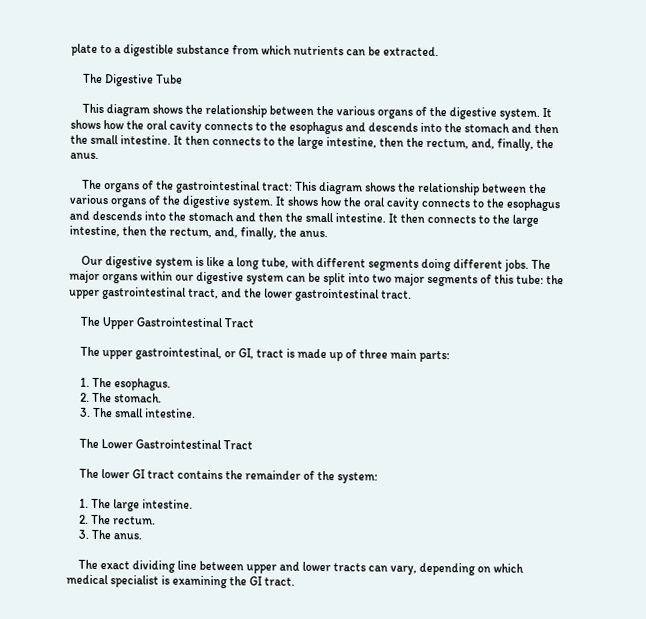plate to a digestible substance from which nutrients can be extracted.

    The Digestive Tube

    This diagram shows the relationship between the various organs of the digestive system. It shows how the oral cavity connects to the esophagus and descends into the stomach and then the small intestine. It then connects to the large intestine, then the rectum, and, finally, the anus.

    The organs of the gastrointestinal tract: This diagram shows the relationship between the various organs of the digestive system. It shows how the oral cavity connects to the esophagus and descends into the stomach and then the small intestine. It then connects to the large intestine, then the rectum, and, finally, the anus.

    Our digestive system is like a long tube, with different segments doing different jobs. The major organs within our digestive system can be split into two major segments of this tube: the upper gastrointestinal tract, and the lower gastrointestinal tract.

    The Upper Gastrointestinal Tract

    The upper gastrointestinal, or GI, tract is made up of three main parts:

    1. The esophagus.
    2. The stomach.
    3. The small intestine.

    The Lower Gastrointestinal Tract

    The lower GI tract contains the remainder of the system:

    1. The large intestine.
    2. The rectum.
    3. The anus.

    The exact dividing line between upper and lower tracts can vary, depending on which medical specialist is examining the GI tract.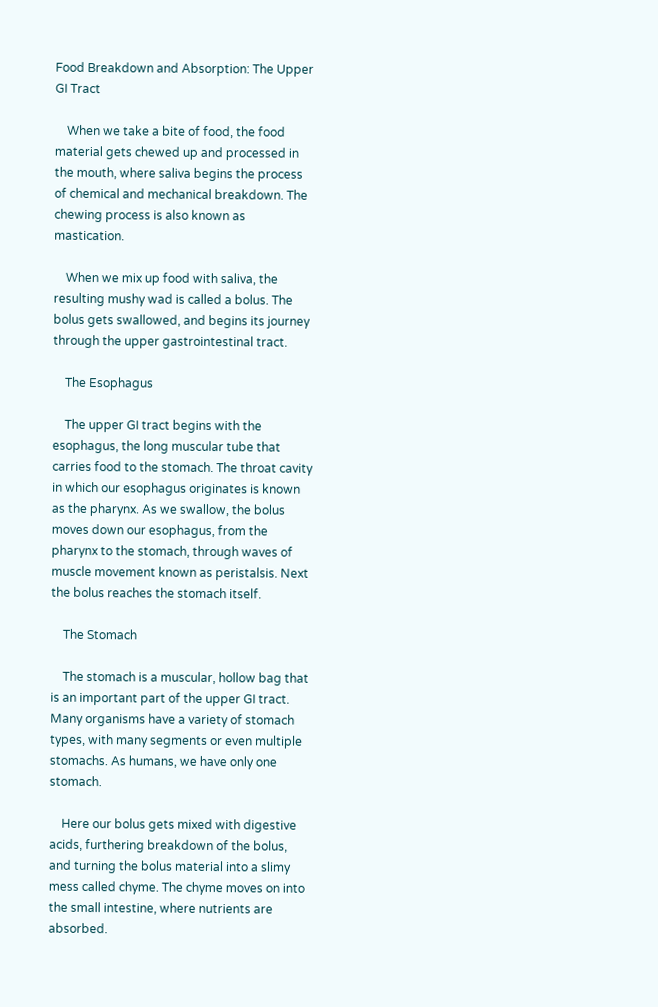Food Breakdown and Absorption: The Upper GI Tract

    When we take a bite of food, the food material gets chewed up and processed in the mouth, where saliva begins the process of chemical and mechanical breakdown. The chewing process is also known as mastication.

    When we mix up food with saliva, the resulting mushy wad is called a bolus. The bolus gets swallowed, and begins its journey through the upper gastrointestinal tract.

    The Esophagus

    The upper GI tract begins with the esophagus, the long muscular tube that carries food to the stomach. The throat cavity in which our esophagus originates is known as the pharynx. As we swallow, the bolus moves down our esophagus, from the pharynx to the stomach, through waves of muscle movement known as peristalsis. Next the bolus reaches the stomach itself.

    The Stomach

    The stomach is a muscular, hollow bag that is an important part of the upper GI tract. Many organisms have a variety of stomach types, with many segments or even multiple stomachs. As humans, we have only one stomach.

    Here our bolus gets mixed with digestive acids, furthering breakdown of the bolus, and turning the bolus material into a slimy mess called chyme. The chyme moves on into the small intestine, where nutrients are absorbed.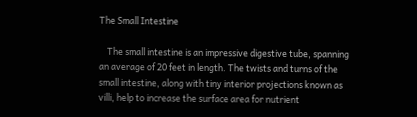The Small Intestine

    The small intestine is an impressive digestive tube, spanning an average of 20 feet in length. The twists and turns of the small intestine, along with tiny interior projections known as villi, help to increase the surface area for nutrient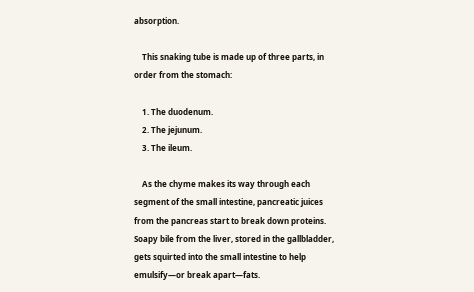absorption.

    This snaking tube is made up of three parts, in order from the stomach:

    1. The duodenum.
    2. The jejunum.
    3. The ileum.

    As the chyme makes its way through each segment of the small intestine, pancreatic juices from the pancreas start to break down proteins. Soapy bile from the liver, stored in the gallbladder, gets squirted into the small intestine to help emulsify—or break apart—fats.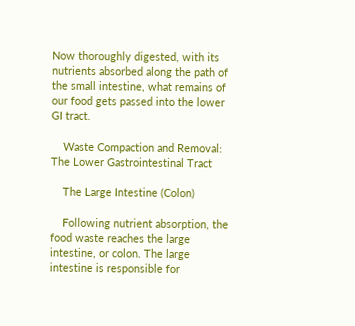Now thoroughly digested, with its nutrients absorbed along the path of the small intestine, what remains of our food gets passed into the lower GI tract.

    Waste Compaction and Removal: The Lower Gastrointestinal Tract

    The Large Intestine (Colon)

    Following nutrient absorption, the food waste reaches the large intestine, or colon. The large intestine is responsible for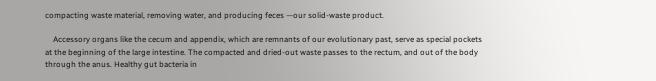compacting waste material, removing water, and producing feces —our solid-waste product.

    Accessory organs like the cecum and appendix, which are remnants of our evolutionary past, serve as special pockets at the beginning of the large intestine. The compacted and dried-out waste passes to the rectum, and out of the body through the anus. Healthy gut bacteria in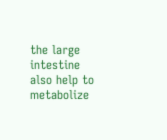the large intestine also help to metabolize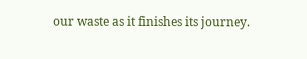our waste as it finishes its journey.